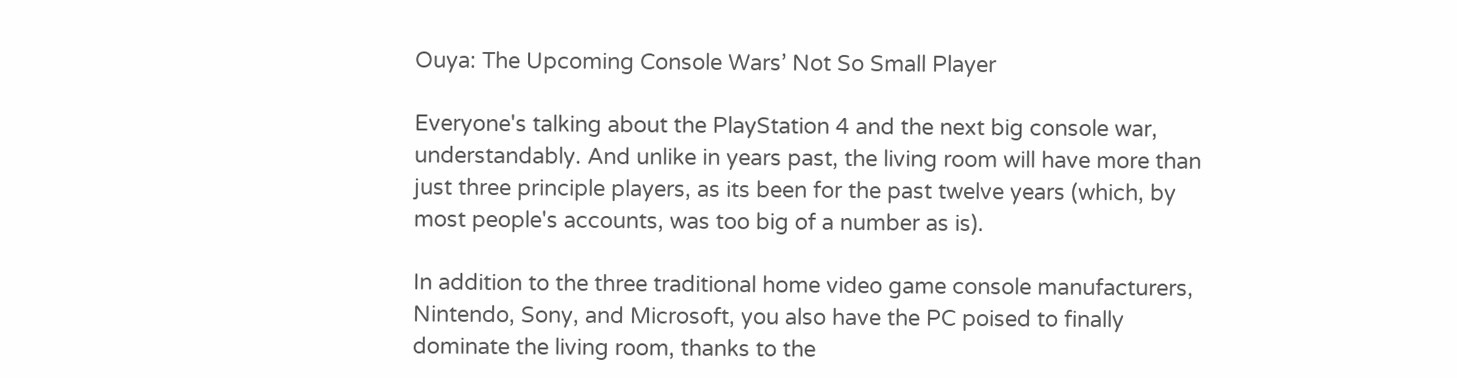Ouya: The Upcoming Console Wars’ Not So Small Player

Everyone's talking about the PlayStation 4 and the next big console war, understandably. And unlike in years past, the living room will have more than just three principle players, as its been for the past twelve years (which, by most people's accounts, was too big of a number as is).

In addition to the three traditional home video game console manufacturers, Nintendo, Sony, and Microsoft, you also have the PC poised to finally dominate the living room, thanks to the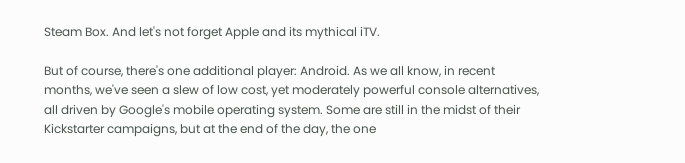Steam Box. And let's not forget Apple and its mythical iTV.

But of course, there's one additional player: Android. As we all know, in recent months, we've seen a slew of low cost, yet moderately powerful console alternatives, all driven by Google's mobile operating system. Some are still in the midst of their Kickstarter campaigns, but at the end of the day, the one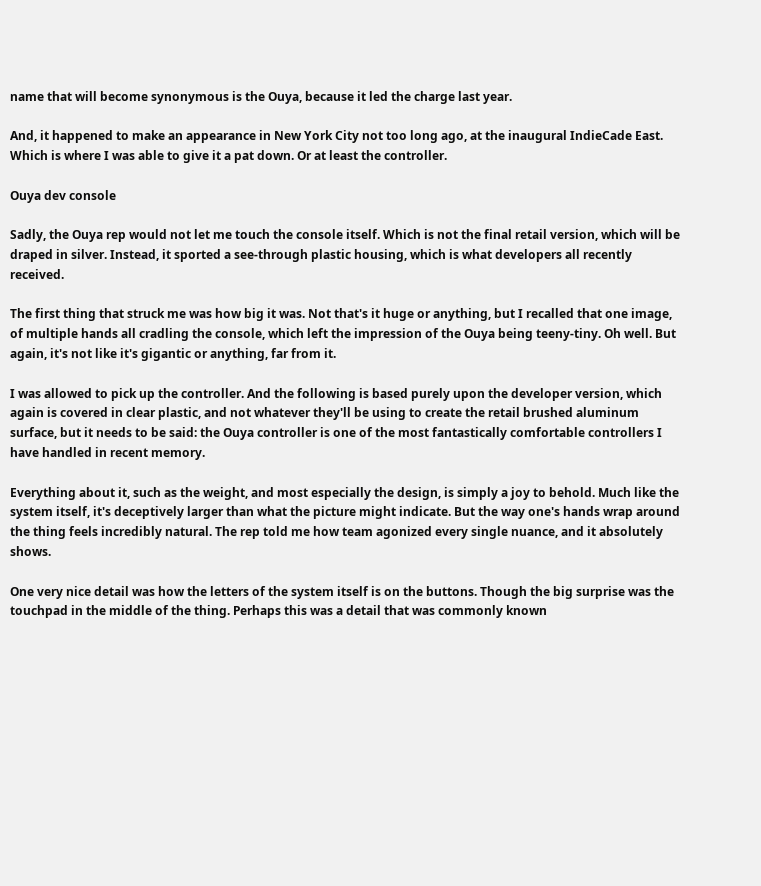name that will become synonymous is the Ouya, because it led the charge last year.

And, it happened to make an appearance in New York City not too long ago, at the inaugural IndieCade East. Which is where I was able to give it a pat down. Or at least the controller.

Ouya dev console

Sadly, the Ouya rep would not let me touch the console itself. Which is not the final retail version, which will be draped in silver. Instead, it sported a see-through plastic housing, which is what developers all recently received.

The first thing that struck me was how big it was. Not that's it huge or anything, but I recalled that one image, of multiple hands all cradling the console, which left the impression of the Ouya being teeny-tiny. Oh well. But again, it's not like it's gigantic or anything, far from it.

I was allowed to pick up the controller. And the following is based purely upon the developer version, which again is covered in clear plastic, and not whatever they'll be using to create the retail brushed aluminum surface, but it needs to be said: the Ouya controller is one of the most fantastically comfortable controllers I have handled in recent memory.

Everything about it, such as the weight, and most especially the design, is simply a joy to behold. Much like the system itself, it's deceptively larger than what the picture might indicate. But the way one's hands wrap around the thing feels incredibly natural. The rep told me how team agonized every single nuance, and it absolutely shows.

One very nice detail was how the letters of the system itself is on the buttons. Though the big surprise was the touchpad in the middle of the thing. Perhaps this was a detail that was commonly known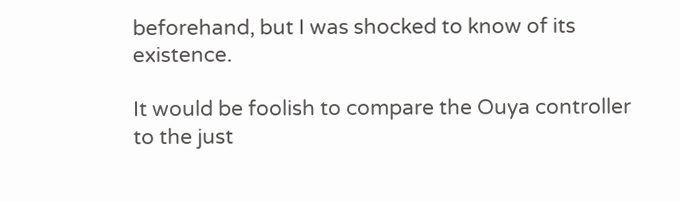beforehand, but I was shocked to know of its existence.

It would be foolish to compare the Ouya controller to the just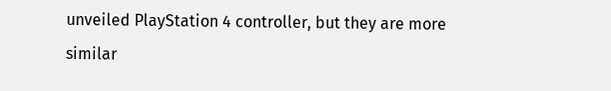unveiled PlayStation 4 controller, but they are more similar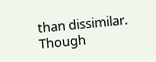than dissimilar. Though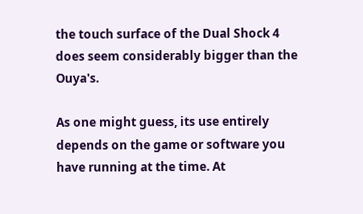the touch surface of the Dual Shock 4 does seem considerably bigger than the Ouya's.

As one might guess, its use entirely depends on the game or software you have running at the time. At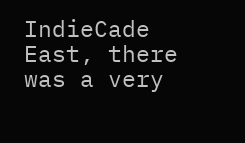IndieCade East, there was a very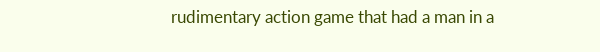rudimentary action game that had a man in a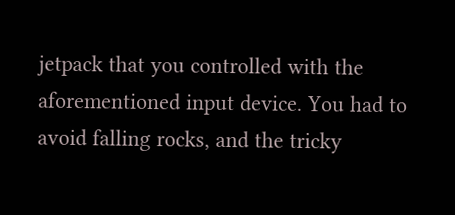jetpack that you controlled with the aforementioned input device. You had to avoid falling rocks, and the tricky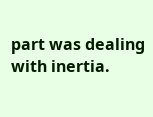part was dealing with inertia.